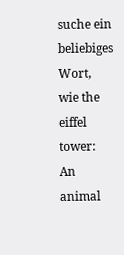suche ein beliebiges Wort, wie the eiffel tower:
An animal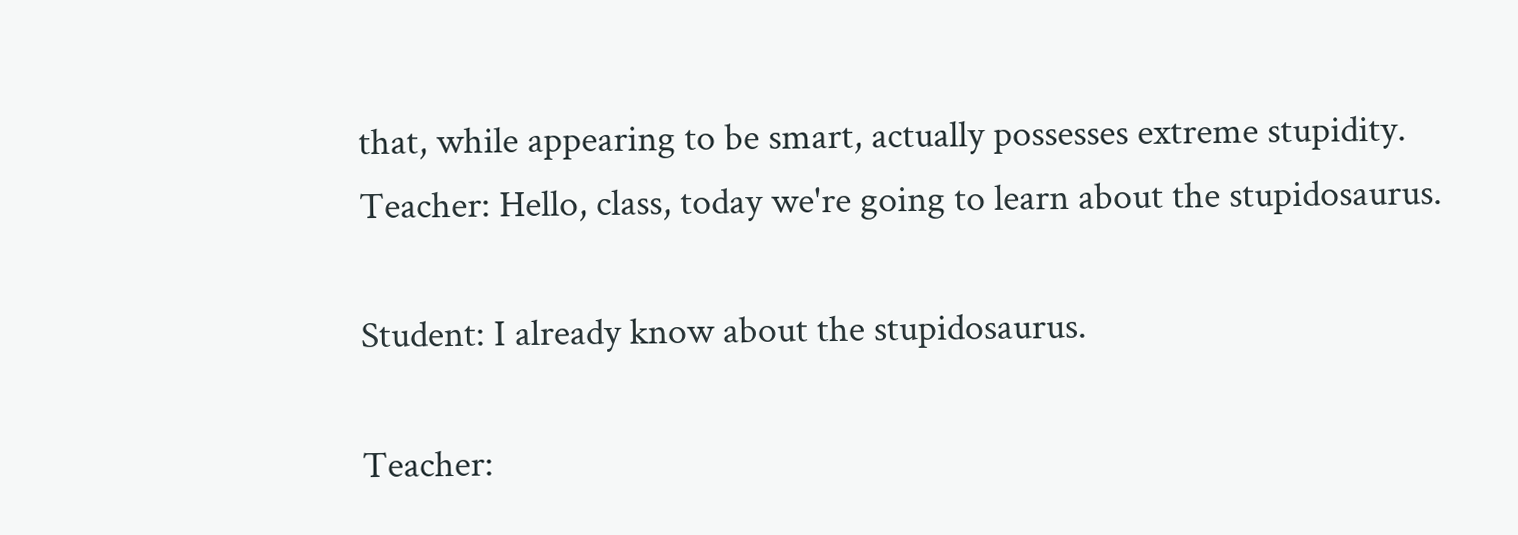that, while appearing to be smart, actually possesses extreme stupidity.
Teacher: Hello, class, today we're going to learn about the stupidosaurus.

Student: I already know about the stupidosaurus.

Teacher: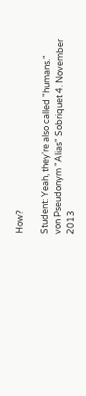How?

Student: Yeah, they're also called "humans."
von Pseudonym "Alias" Sobriquet 4. November 2013